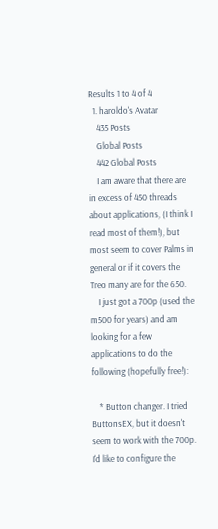Results 1 to 4 of 4
  1. haroldo's Avatar
    435 Posts
    Global Posts
    442 Global Posts
    I am aware that there are in excess of 450 threads about applications, (I think I read most of them!), but most seem to cover Palms in general or if it covers the Treo many are for the 650.
    I just got a 700p (used the m500 for years) and am looking for a few applications to do the following (hopefully free!):

    * Button changer. I tried ButtonsEX, but it doesn't seem to work with the 700p. I'd like to configure the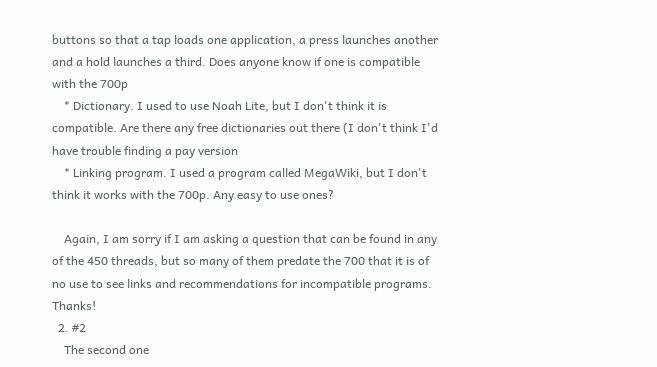buttons so that a tap loads one application, a press launches another and a hold launches a third. Does anyone know if one is compatible with the 700p
    * Dictionary. I used to use Noah Lite, but I don't think it is compatible. Are there any free dictionaries out there (I don't think I'd have trouble finding a pay version
    * Linking program. I used a program called MegaWiki, but I don't think it works with the 700p. Any easy to use ones?

    Again, I am sorry if I am asking a question that can be found in any of the 450 threads, but so many of them predate the 700 that it is of no use to see links and recommendations for incompatible programs. Thanks!
  2. #2
    The second one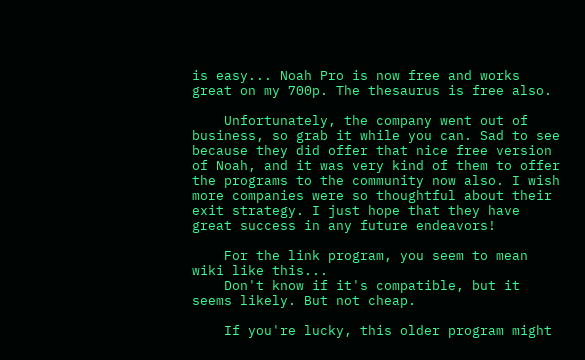is easy... Noah Pro is now free and works great on my 700p. The thesaurus is free also.

    Unfortunately, the company went out of business, so grab it while you can. Sad to see because they did offer that nice free version of Noah, and it was very kind of them to offer the programs to the community now also. I wish more companies were so thoughtful about their exit strategy. I just hope that they have great success in any future endeavors!

    For the link program, you seem to mean wiki like this...
    Don't know if it's compatible, but it seems likely. But not cheap.

    If you're lucky, this older program might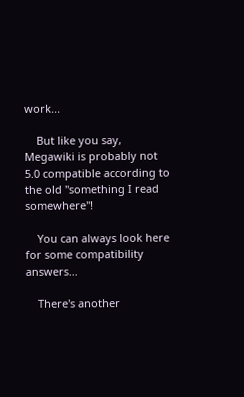work...

    But like you say, Megawiki is probably not 5.0 compatible according to the old "something I read somewhere"!

    You can always look here for some compatibility answers...

    There's another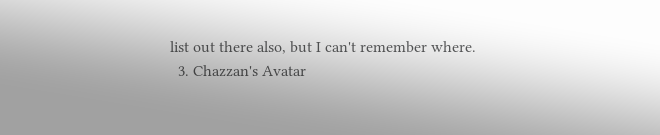list out there also, but I can't remember where.
  3. Chazzan's Avatar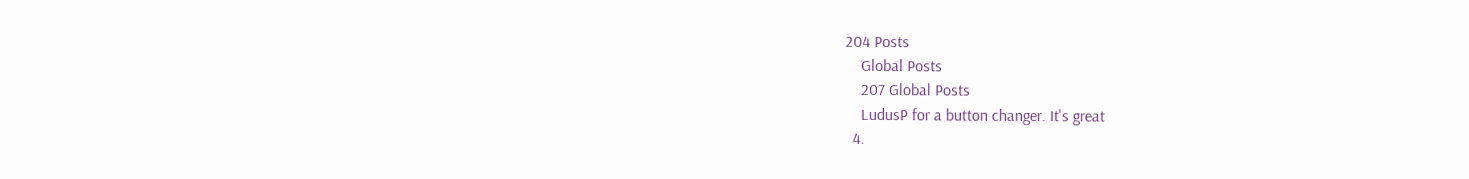204 Posts
    Global Posts
    207 Global Posts
    LudusP for a button changer. It's great
  4.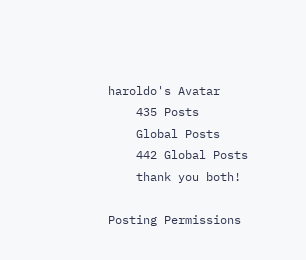haroldo's Avatar
    435 Posts
    Global Posts
    442 Global Posts
    thank you both!

Posting Permissions